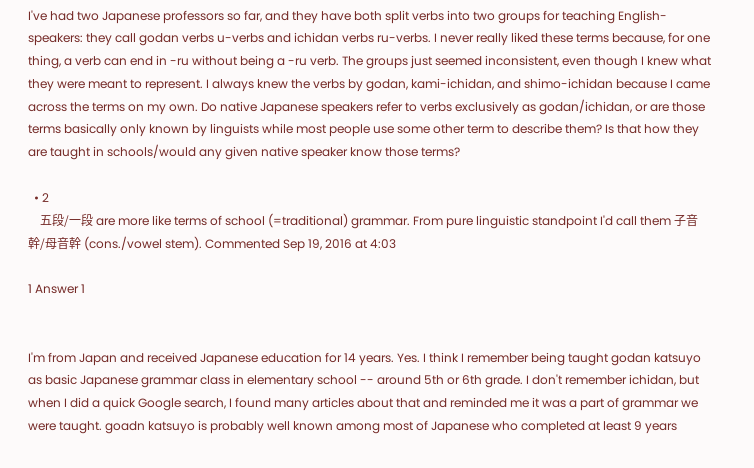I've had two Japanese professors so far, and they have both split verbs into two groups for teaching English-speakers: they call godan verbs u-verbs and ichidan verbs ru-verbs. I never really liked these terms because, for one thing, a verb can end in -ru without being a -ru verb. The groups just seemed inconsistent, even though I knew what they were meant to represent. I always knew the verbs by godan, kami-ichidan, and shimo-ichidan because I came across the terms on my own. Do native Japanese speakers refer to verbs exclusively as godan/ichidan, or are those terms basically only known by linguists while most people use some other term to describe them? Is that how they are taught in schools/would any given native speaker know those terms?

  • 2
    五段/一段 are more like terms of school (=traditional) grammar. From pure linguistic standpoint I'd call them 子音幹/母音幹 (cons./vowel stem). Commented Sep 19, 2016 at 4:03

1 Answer 1


I'm from Japan and received Japanese education for 14 years. Yes. I think I remember being taught godan katsuyo as basic Japanese grammar class in elementary school -- around 5th or 6th grade. I don't remember ichidan, but when I did a quick Google search, I found many articles about that and reminded me it was a part of grammar we were taught. goadn katsuyo is probably well known among most of Japanese who completed at least 9 years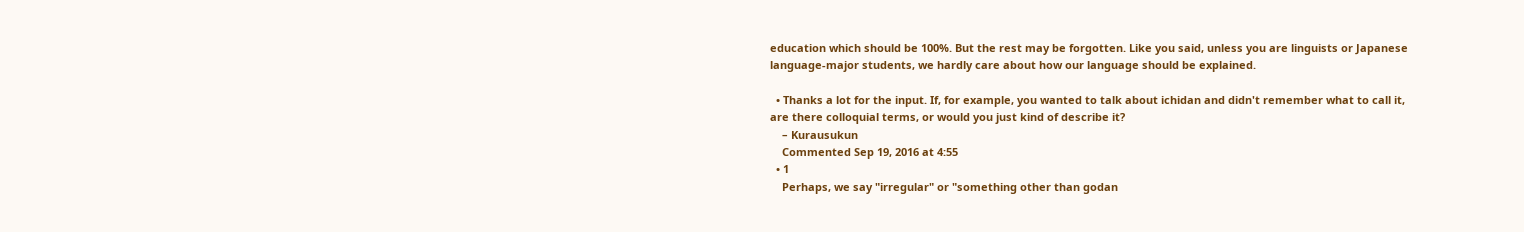education which should be 100%. But the rest may be forgotten. Like you said, unless you are linguists or Japanese language-major students, we hardly care about how our language should be explained.

  • Thanks a lot for the input. If, for example, you wanted to talk about ichidan and didn't remember what to call it, are there colloquial terms, or would you just kind of describe it?
    – Kurausukun
    Commented Sep 19, 2016 at 4:55
  • 1
    Perhaps, we say "irregular" or "something other than godan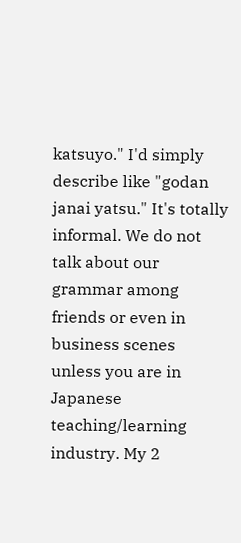katsuyo." I'd simply describe like "godan janai yatsu." It's totally informal. We do not talk about our grammar among friends or even in business scenes unless you are in Japanese teaching/learning industry. My 2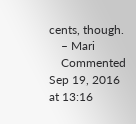cents, though.
    – Mari
    Commented Sep 19, 2016 at 13:16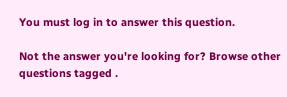You must log in to answer this question.

Not the answer you're looking for? Browse other questions tagged .